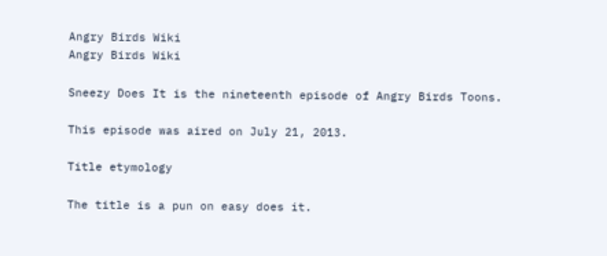Angry Birds Wiki
Angry Birds Wiki

Sneezy Does It is the nineteenth episode of Angry Birds Toons.

This episode was aired on July 21, 2013.

Title etymology

The title is a pun on easy does it.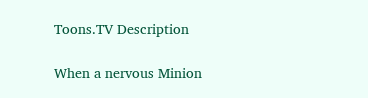Toons.TV Description

When a nervous Minion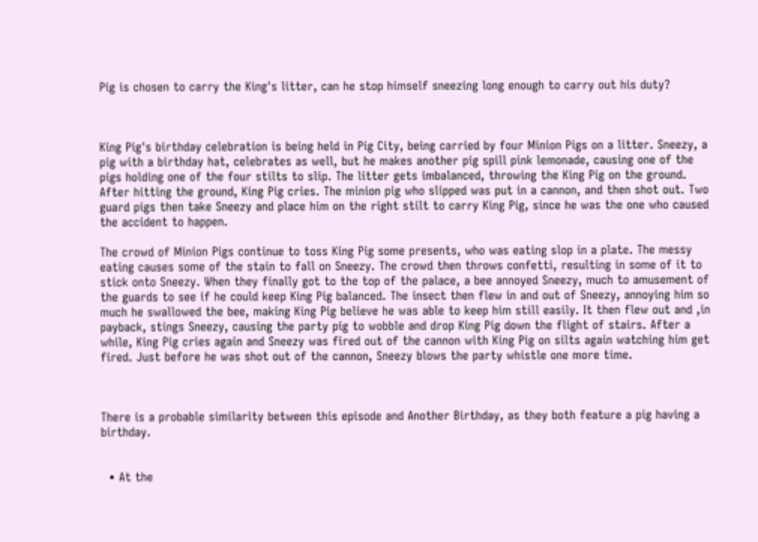Pig is chosen to carry the King's litter, can he stop himself sneezing long enough to carry out his duty?



King Pig's birthday celebration is being held in Pig City, being carried by four Minion Pigs on a litter. Sneezy, a pig with a birthday hat, celebrates as well, but he makes another pig spill pink lemonade, causing one of the pigs holding one of the four stilts to slip. The litter gets imbalanced, throwing the King Pig on the ground. After hitting the ground, King Pig cries. The minion pig who slipped was put in a cannon, and then shot out. Two guard pigs then take Sneezy and place him on the right stilt to carry King Pig, since he was the one who caused the accident to happen.

The crowd of Minion Pigs continue to toss King Pig some presents, who was eating slop in a plate. The messy eating causes some of the stain to fall on Sneezy. The crowd then throws confetti, resulting in some of it to stick onto Sneezy. When they finally got to the top of the palace, a bee annoyed Sneezy, much to amusement of the guards to see if he could keep King Pig balanced. The insect then flew in and out of Sneezy, annoying him so much he swallowed the bee, making King Pig believe he was able to keep him still easily. It then flew out and ,in payback, stings Sneezy, causing the party pig to wobble and drop King Pig down the flight of stairs. After a while, King Pig cries again and Sneezy was fired out of the cannon with King Pig on silts again watching him get fired. Just before he was shot out of the cannon, Sneezy blows the party whistle one more time.



There is a probable similarity between this episode and Another Birthday, as they both feature a pig having a birthday.


  • At the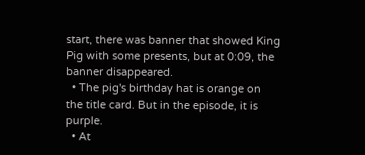start, there was banner that showed King Pig with some presents, but at 0:09, the banner disappeared.
  • The pig's birthday hat is orange on the title card. But in the episode, it is purple.
  • At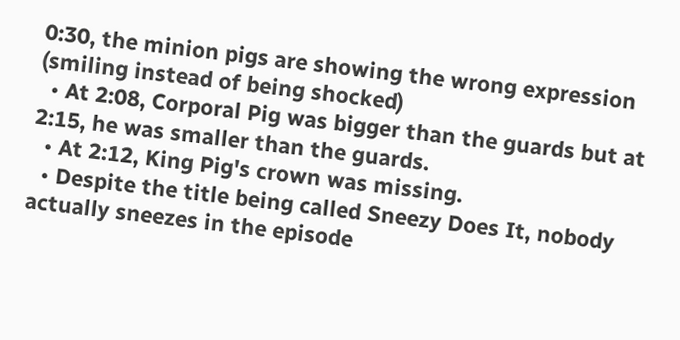0:30, the minion pigs are showing the wrong expression (smiling instead of being shocked)
  • At 2:08, Corporal Pig was bigger than the guards but at 2:15, he was smaller than the guards.
  • At 2:12, King Pig's crown was missing.
  • Despite the title being called Sneezy Does It, nobody actually sneezes in the episode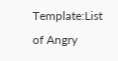Template:List of Angry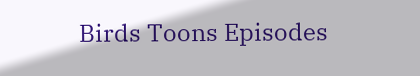Birds Toons Episodes